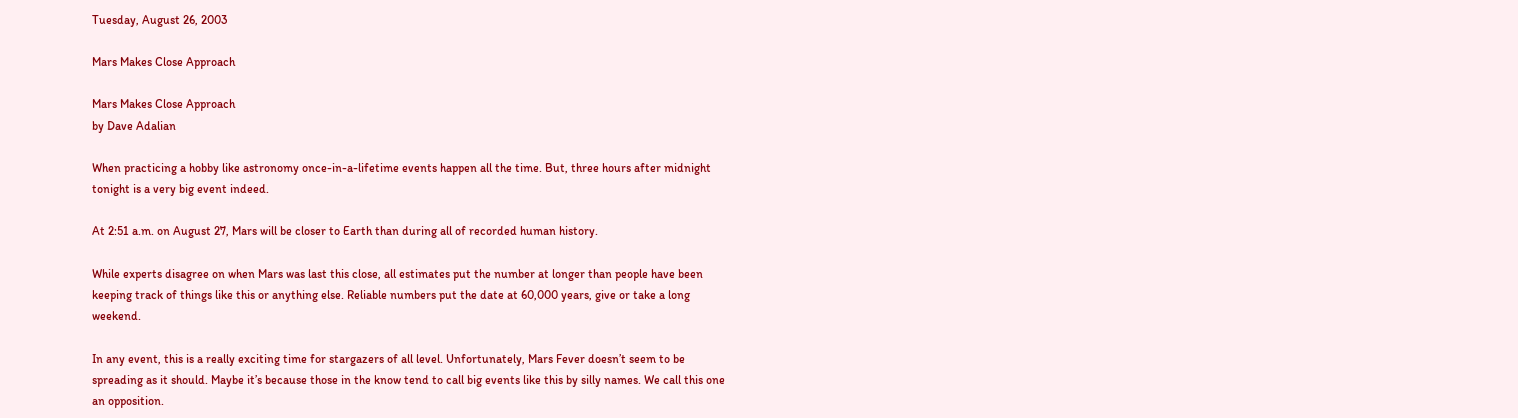Tuesday, August 26, 2003

Mars Makes Close Approach

Mars Makes Close Approach
by Dave Adalian

When practicing a hobby like astronomy once-in-a-lifetime events happen all the time. But, three hours after midnight tonight is a very big event indeed.

At 2:51 a.m. on August 27, Mars will be closer to Earth than during all of recorded human history.

While experts disagree on when Mars was last this close, all estimates put the number at longer than people have been keeping track of things like this or anything else. Reliable numbers put the date at 60,000 years, give or take a long weekend.

In any event, this is a really exciting time for stargazers of all level. Unfortunately, Mars Fever doesn’t seem to be spreading as it should. Maybe it’s because those in the know tend to call big events like this by silly names. We call this one an opposition.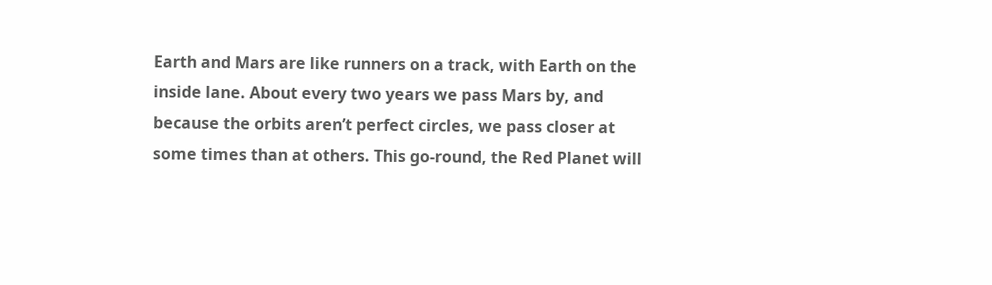Earth and Mars are like runners on a track, with Earth on the inside lane. About every two years we pass Mars by, and because the orbits aren’t perfect circles, we pass closer at some times than at others. This go-round, the Red Planet will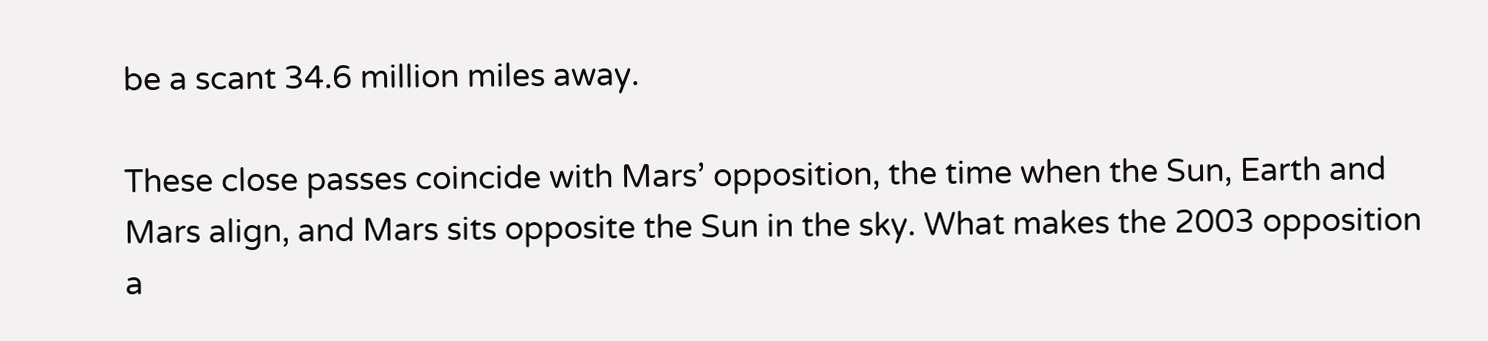be a scant 34.6 million miles away.

These close passes coincide with Mars’ opposition, the time when the Sun, Earth and Mars align, and Mars sits opposite the Sun in the sky. What makes the 2003 opposition a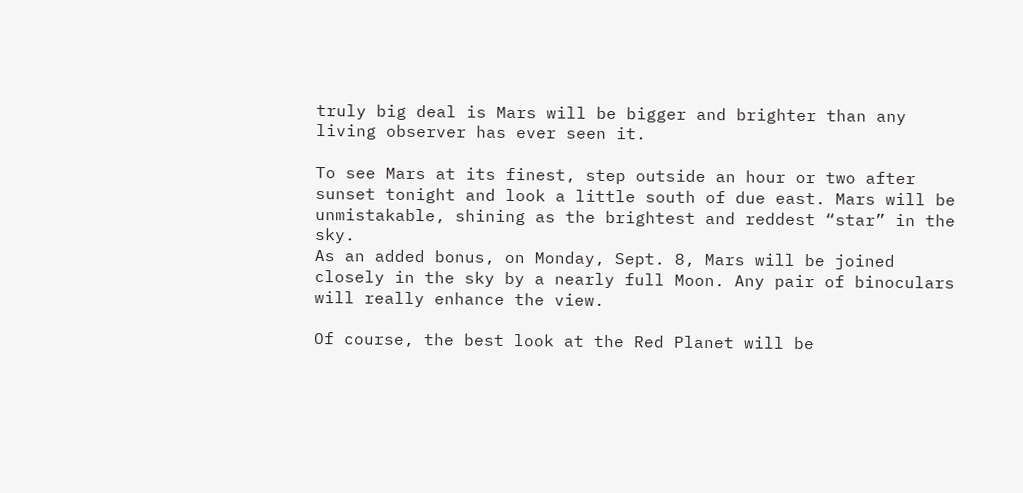truly big deal is Mars will be bigger and brighter than any living observer has ever seen it.

To see Mars at its finest, step outside an hour or two after sunset tonight and look a little south of due east. Mars will be unmistakable, shining as the brightest and reddest “star” in the sky.
As an added bonus, on Monday, Sept. 8, Mars will be joined closely in the sky by a nearly full Moon. Any pair of binoculars will really enhance the view.

Of course, the best look at the Red Planet will be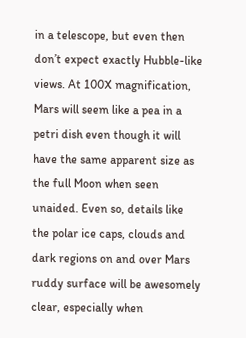in a telescope, but even then don’t expect exactly Hubble-like views. At 100X magnification, Mars will seem like a pea in a petri dish even though it will have the same apparent size as the full Moon when seen unaided. Even so, details like the polar ice caps, clouds and dark regions on and over Mars ruddy surface will be awesomely clear, especially when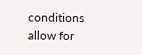conditions allow for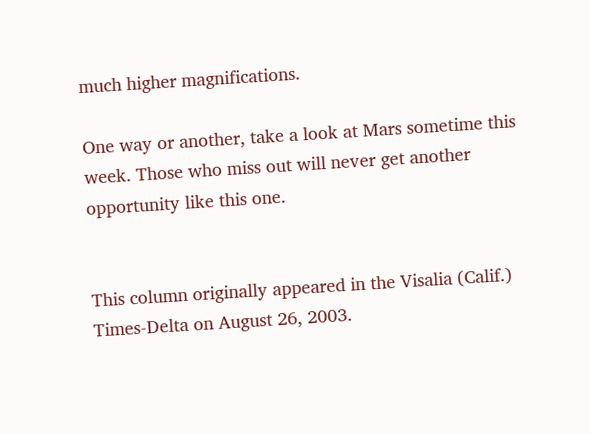much higher magnifications.

One way or another, take a look at Mars sometime this week. Those who miss out will never get another opportunity like this one.


This column originally appeared in the Visalia (Calif.) Times-Delta on August 26, 2003.